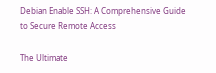Debian Enable SSH: A Comprehensive Guide to Secure Remote Access

The Ultimate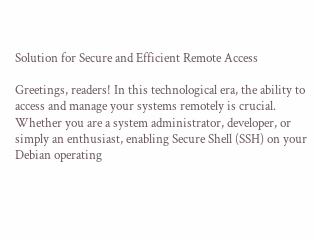Solution for Secure and Efficient Remote Access

Greetings, readers! In this technological era, the ability to access and manage your systems remotely is crucial. Whether you are a system administrator, developer, or simply an enthusiast, enabling Secure Shell (SSH) on your Debian operating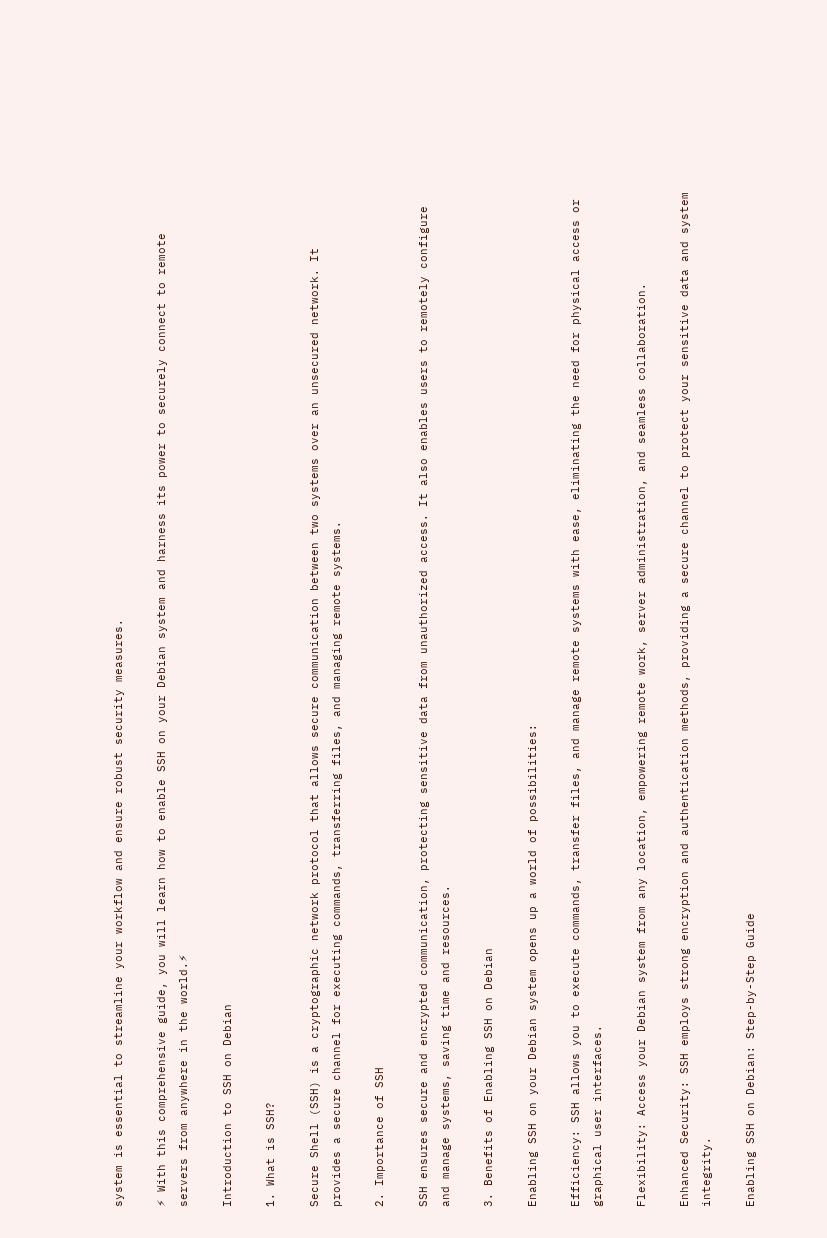system is essential to streamline your workflow and ensure robust security measures.

⚡ With this comprehensive guide, you will learn how to enable SSH on your Debian system and harness its power to securely connect to remote servers from anywhere in the world.⚡

Introduction to SSH on Debian

1. What is SSH?

Secure Shell (SSH) is a cryptographic network protocol that allows secure communication between two systems over an unsecured network. It provides a secure channel for executing commands, transferring files, and managing remote systems.

2. Importance of SSH

SSH ensures secure and encrypted communication, protecting sensitive data from unauthorized access. It also enables users to remotely configure and manage systems, saving time and resources.

3. Benefits of Enabling SSH on Debian

Enabling SSH on your Debian system opens up a world of possibilities:

Efficiency: SSH allows you to execute commands, transfer files, and manage remote systems with ease, eliminating the need for physical access or graphical user interfaces.

Flexibility: Access your Debian system from any location, empowering remote work, server administration, and seamless collaboration.

Enhanced Security: SSH employs strong encryption and authentication methods, providing a secure channel to protect your sensitive data and system integrity.

Enabling SSH on Debian: Step-by-Step Guide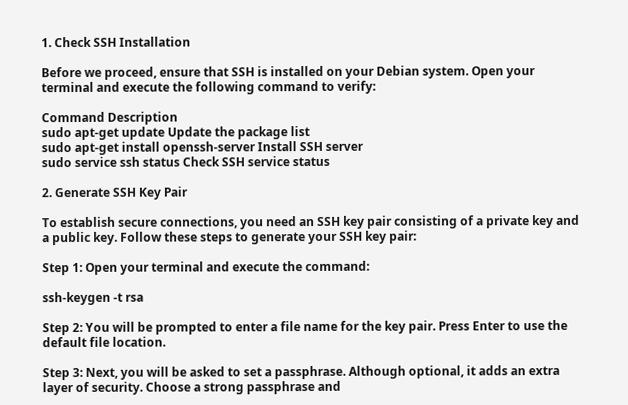1. Check SSH Installation

Before we proceed, ensure that SSH is installed on your Debian system. Open your terminal and execute the following command to verify:

Command Description
sudo apt-get update Update the package list
sudo apt-get install openssh-server Install SSH server
sudo service ssh status Check SSH service status

2. Generate SSH Key Pair

To establish secure connections, you need an SSH key pair consisting of a private key and a public key. Follow these steps to generate your SSH key pair:

Step 1: Open your terminal and execute the command:

ssh-keygen -t rsa

Step 2: You will be prompted to enter a file name for the key pair. Press Enter to use the default file location.

Step 3: Next, you will be asked to set a passphrase. Although optional, it adds an extra layer of security. Choose a strong passphrase and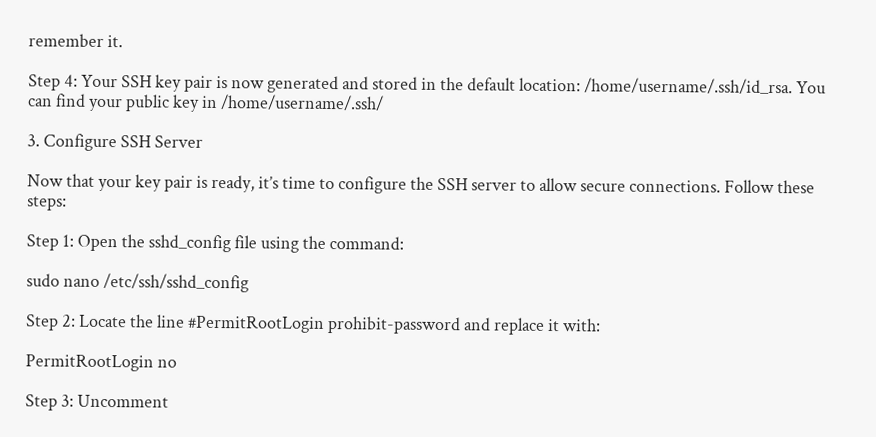remember it.

Step 4: Your SSH key pair is now generated and stored in the default location: /home/username/.ssh/id_rsa. You can find your public key in /home/username/.ssh/

3. Configure SSH Server

Now that your key pair is ready, it’s time to configure the SSH server to allow secure connections. Follow these steps:

Step 1: Open the sshd_config file using the command:

sudo nano /etc/ssh/sshd_config

Step 2: Locate the line #PermitRootLogin prohibit-password and replace it with:

PermitRootLogin no

Step 3: Uncomment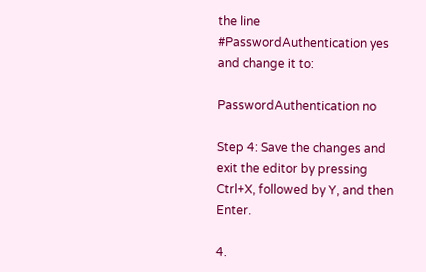the line #PasswordAuthentication yes and change it to:

PasswordAuthentication no

Step 4: Save the changes and exit the editor by pressing Ctrl+X, followed by Y, and then Enter.

4.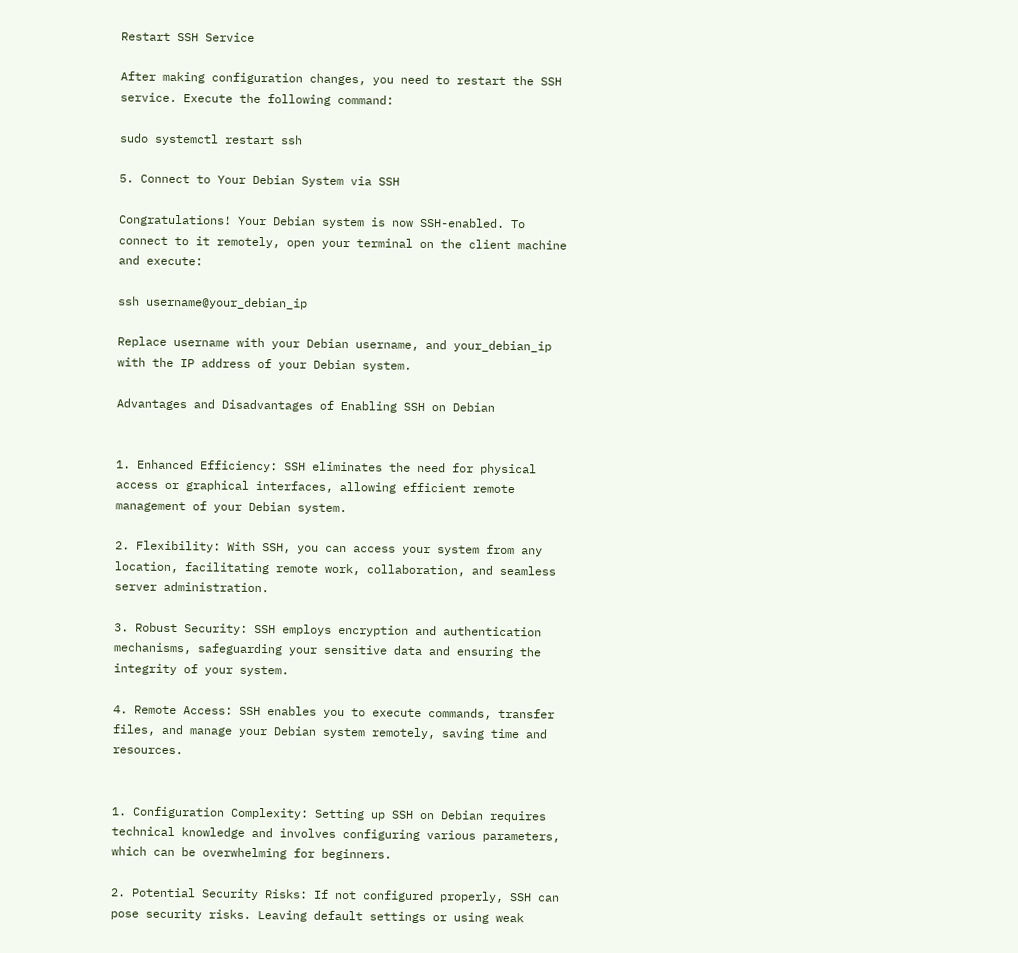Restart SSH Service

After making configuration changes, you need to restart the SSH service. Execute the following command:

sudo systemctl restart ssh

5. Connect to Your Debian System via SSH

Congratulations! Your Debian system is now SSH-enabled. To connect to it remotely, open your terminal on the client machine and execute:

ssh username@your_debian_ip

Replace username with your Debian username, and your_debian_ip with the IP address of your Debian system.

Advantages and Disadvantages of Enabling SSH on Debian


1. Enhanced Efficiency: SSH eliminates the need for physical access or graphical interfaces, allowing efficient remote management of your Debian system.

2. Flexibility: With SSH, you can access your system from any location, facilitating remote work, collaboration, and seamless server administration.

3. Robust Security: SSH employs encryption and authentication mechanisms, safeguarding your sensitive data and ensuring the integrity of your system.

4. Remote Access: SSH enables you to execute commands, transfer files, and manage your Debian system remotely, saving time and resources.


1. Configuration Complexity: Setting up SSH on Debian requires technical knowledge and involves configuring various parameters, which can be overwhelming for beginners.

2. Potential Security Risks: If not configured properly, SSH can pose security risks. Leaving default settings or using weak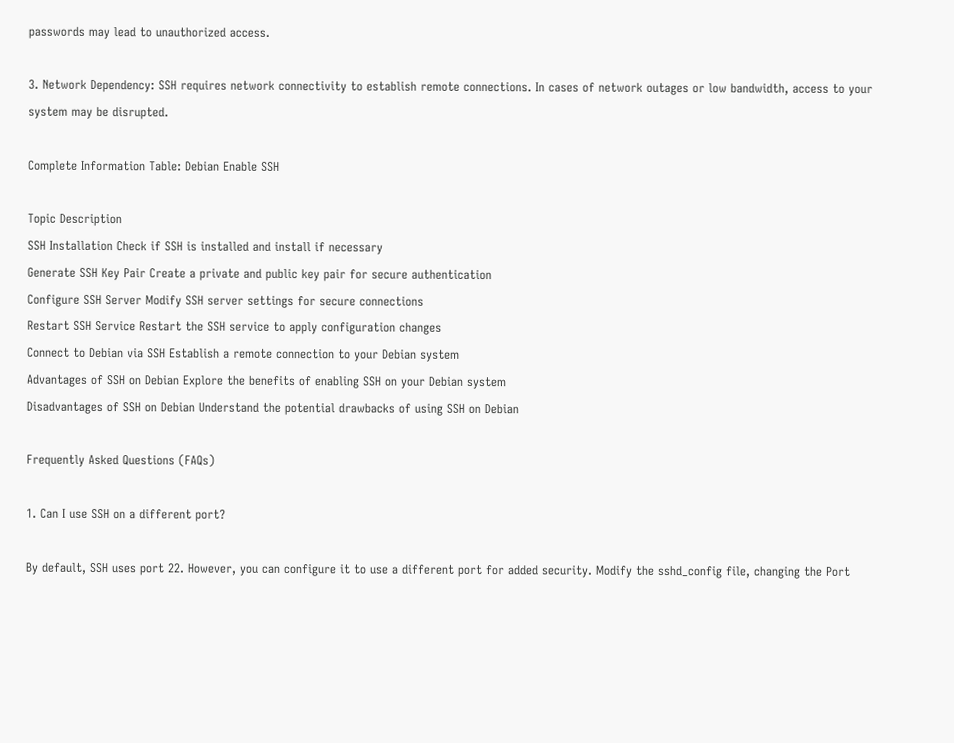passwords may lead to unauthorized access.

3. Network Dependency: SSH requires network connectivity to establish remote connections. In cases of network outages or low bandwidth, access to your system may be disrupted.

Complete Information Table: Debian Enable SSH

Topic Description
SSH Installation Check if SSH is installed and install if necessary
Generate SSH Key Pair Create a private and public key pair for secure authentication
Configure SSH Server Modify SSH server settings for secure connections
Restart SSH Service Restart the SSH service to apply configuration changes
Connect to Debian via SSH Establish a remote connection to your Debian system
Advantages of SSH on Debian Explore the benefits of enabling SSH on your Debian system
Disadvantages of SSH on Debian Understand the potential drawbacks of using SSH on Debian

Frequently Asked Questions (FAQs)

1. Can I use SSH on a different port?

By default, SSH uses port 22. However, you can configure it to use a different port for added security. Modify the sshd_config file, changing the Port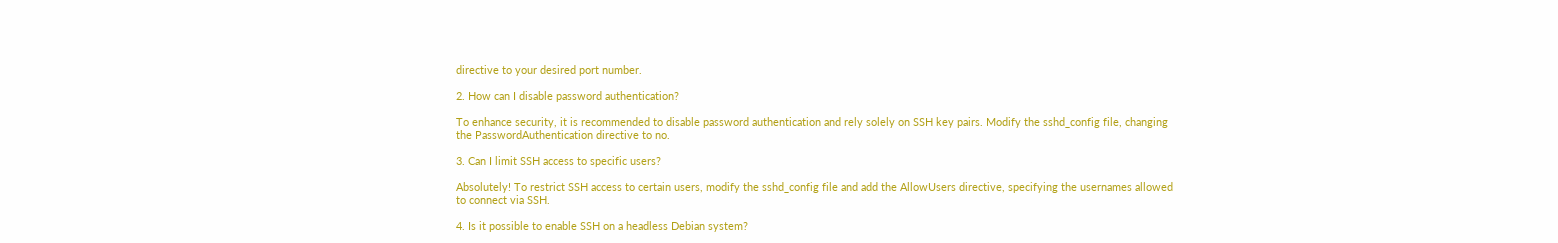directive to your desired port number.

2. How can I disable password authentication?

To enhance security, it is recommended to disable password authentication and rely solely on SSH key pairs. Modify the sshd_config file, changing the PasswordAuthentication directive to no.

3. Can I limit SSH access to specific users?

Absolutely! To restrict SSH access to certain users, modify the sshd_config file and add the AllowUsers directive, specifying the usernames allowed to connect via SSH.

4. Is it possible to enable SSH on a headless Debian system?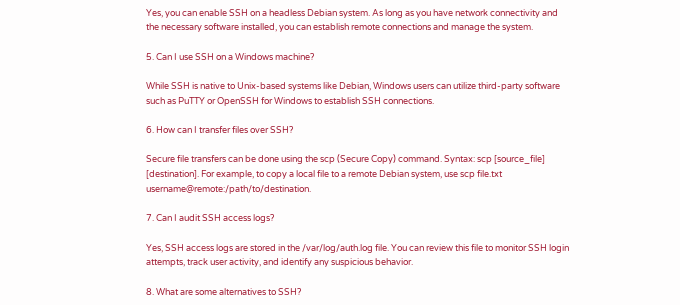Yes, you can enable SSH on a headless Debian system. As long as you have network connectivity and the necessary software installed, you can establish remote connections and manage the system.

5. Can I use SSH on a Windows machine?

While SSH is native to Unix-based systems like Debian, Windows users can utilize third-party software such as PuTTY or OpenSSH for Windows to establish SSH connections.

6. How can I transfer files over SSH?

Secure file transfers can be done using the scp (Secure Copy) command. Syntax: scp [source_file] [destination]. For example, to copy a local file to a remote Debian system, use scp file.txt username@remote:/path/to/destination.

7. Can I audit SSH access logs?

Yes, SSH access logs are stored in the /var/log/auth.log file. You can review this file to monitor SSH login attempts, track user activity, and identify any suspicious behavior.

8. What are some alternatives to SSH?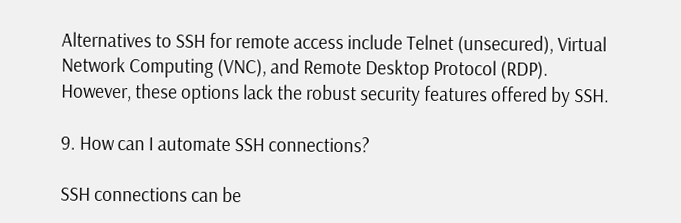Alternatives to SSH for remote access include Telnet (unsecured), Virtual Network Computing (VNC), and Remote Desktop Protocol (RDP). However, these options lack the robust security features offered by SSH.

9. How can I automate SSH connections?

SSH connections can be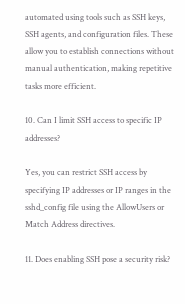automated using tools such as SSH keys, SSH agents, and configuration files. These allow you to establish connections without manual authentication, making repetitive tasks more efficient.

10. Can I limit SSH access to specific IP addresses?

Yes, you can restrict SSH access by specifying IP addresses or IP ranges in the sshd_config file using the AllowUsers or Match Address directives.

11. Does enabling SSH pose a security risk?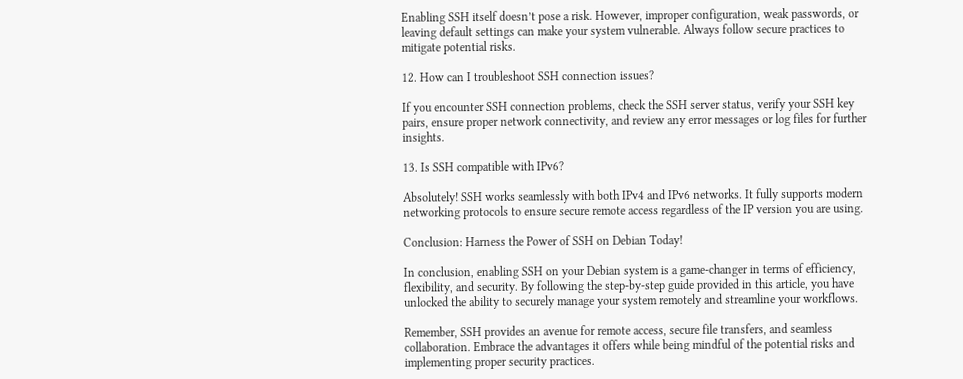Enabling SSH itself doesn’t pose a risk. However, improper configuration, weak passwords, or leaving default settings can make your system vulnerable. Always follow secure practices to mitigate potential risks.

12. How can I troubleshoot SSH connection issues?

If you encounter SSH connection problems, check the SSH server status, verify your SSH key pairs, ensure proper network connectivity, and review any error messages or log files for further insights.

13. Is SSH compatible with IPv6?

Absolutely! SSH works seamlessly with both IPv4 and IPv6 networks. It fully supports modern networking protocols to ensure secure remote access regardless of the IP version you are using.

Conclusion: Harness the Power of SSH on Debian Today!

In conclusion, enabling SSH on your Debian system is a game-changer in terms of efficiency, flexibility, and security. By following the step-by-step guide provided in this article, you have unlocked the ability to securely manage your system remotely and streamline your workflows.

Remember, SSH provides an avenue for remote access, secure file transfers, and seamless collaboration. Embrace the advantages it offers while being mindful of the potential risks and implementing proper security practices.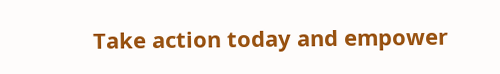Take action today and empower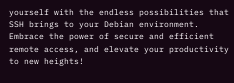yourself with the endless possibilities that SSH brings to your Debian environment. Embrace the power of secure and efficient remote access, and elevate your productivity to new heights!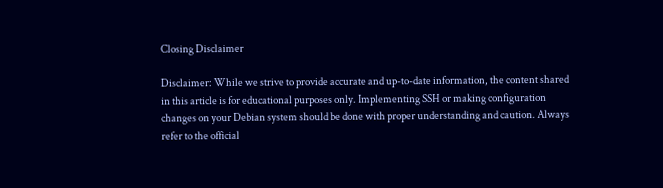Closing Disclaimer

Disclaimer: While we strive to provide accurate and up-to-date information, the content shared in this article is for educational purposes only. Implementing SSH or making configuration changes on your Debian system should be done with proper understanding and caution. Always refer to the official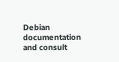Debian documentation and consult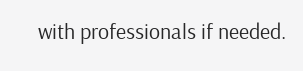with professionals if needed.